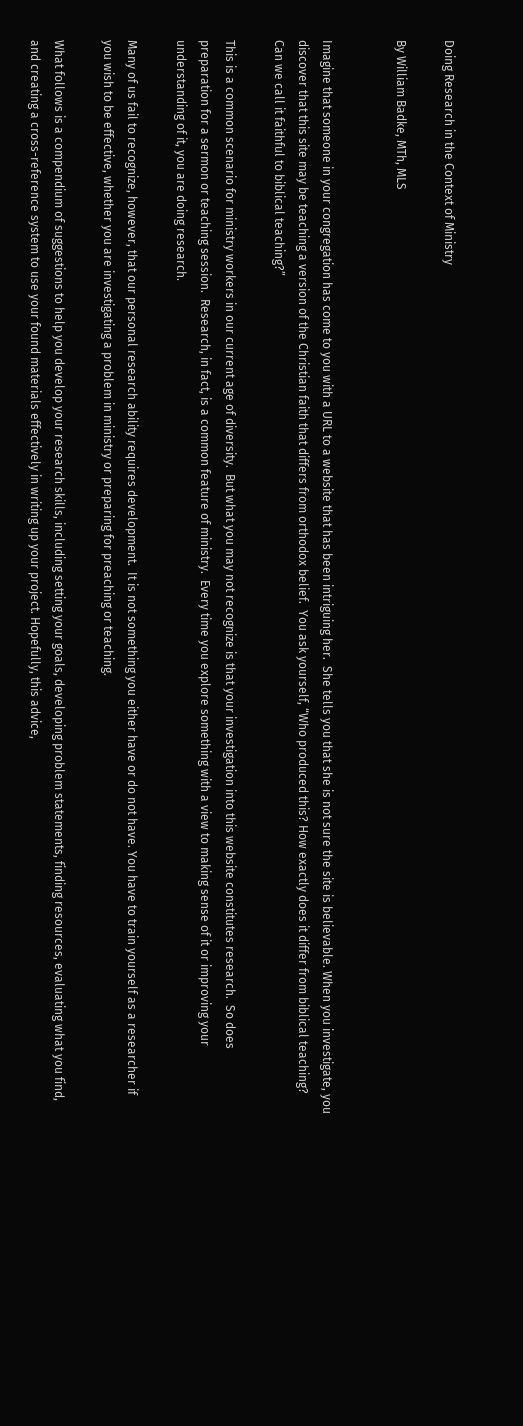Doing Research in the Context of Ministry

By William Badke, MTh, MLS


Imagine that someone in your congregation has come to you with a URL to a website that has been intriguing her.  She tells you that she is not sure the site is believable. When you investigate, you discover that this site may be teaching a version of the Christian faith that differs from orthodox belief.  You ask yourself, “Who produced this? How exactly does it differ from biblical teaching? Can we call it faithful to biblical teaching?”

This is a common scenario for ministry workers in our current age of diversity.  But what you may not recognize is that your investigation into this website constitutes research.  So does preparation for a sermon or teaching session.  Research, in fact, is a common feature of ministry.  Every time you explore something with a view to making sense of it or improving your understanding of it, you are doing research.

Many of us fail to recognize, however, that our personal research ability requires development.  It is not something you either have or do not have. You have to train yourself as a researcher if you wish to be effective, whether you are investigating a problem in ministry or preparing for preaching or teaching.

What follows is a compendium of suggestions to help you develop your research skills, including setting your goals, developing problem statements, finding resources, evaluating what you find, and creating a cross-reference system to use your found materials effectively in writing up your project. Hopefully, this advice,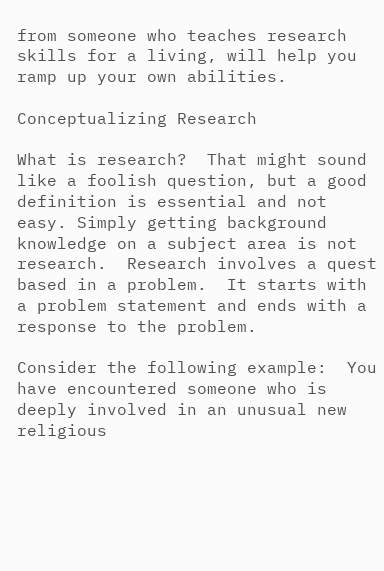from someone who teaches research skills for a living, will help you ramp up your own abilities.

Conceptualizing Research

What is research?  That might sound like a foolish question, but a good definition is essential and not easy. Simply getting background knowledge on a subject area is not research.  Research involves a quest based in a problem.  It starts with a problem statement and ends with a response to the problem.

Consider the following example:  You have encountered someone who is deeply involved in an unusual new religious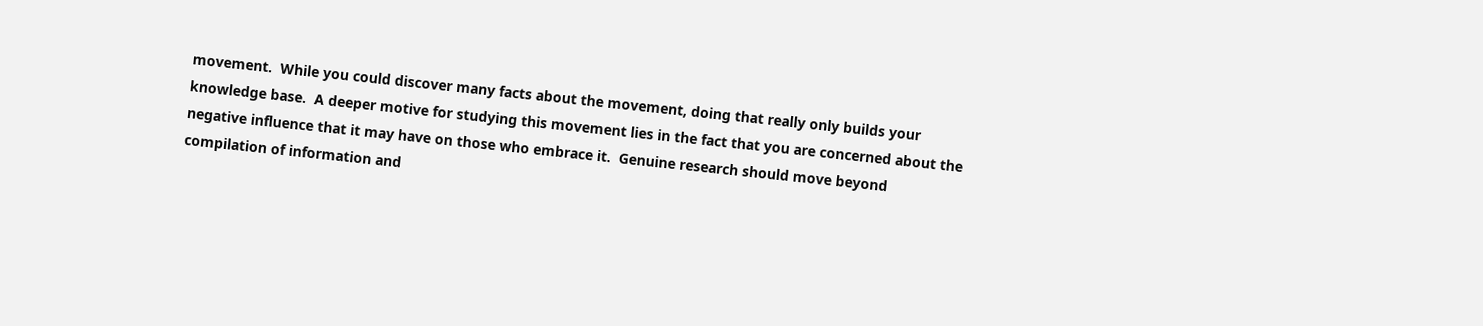movement.  While you could discover many facts about the movement, doing that really only builds your knowledge base.  A deeper motive for studying this movement lies in the fact that you are concerned about the negative influence that it may have on those who embrace it.  Genuine research should move beyond compilation of information and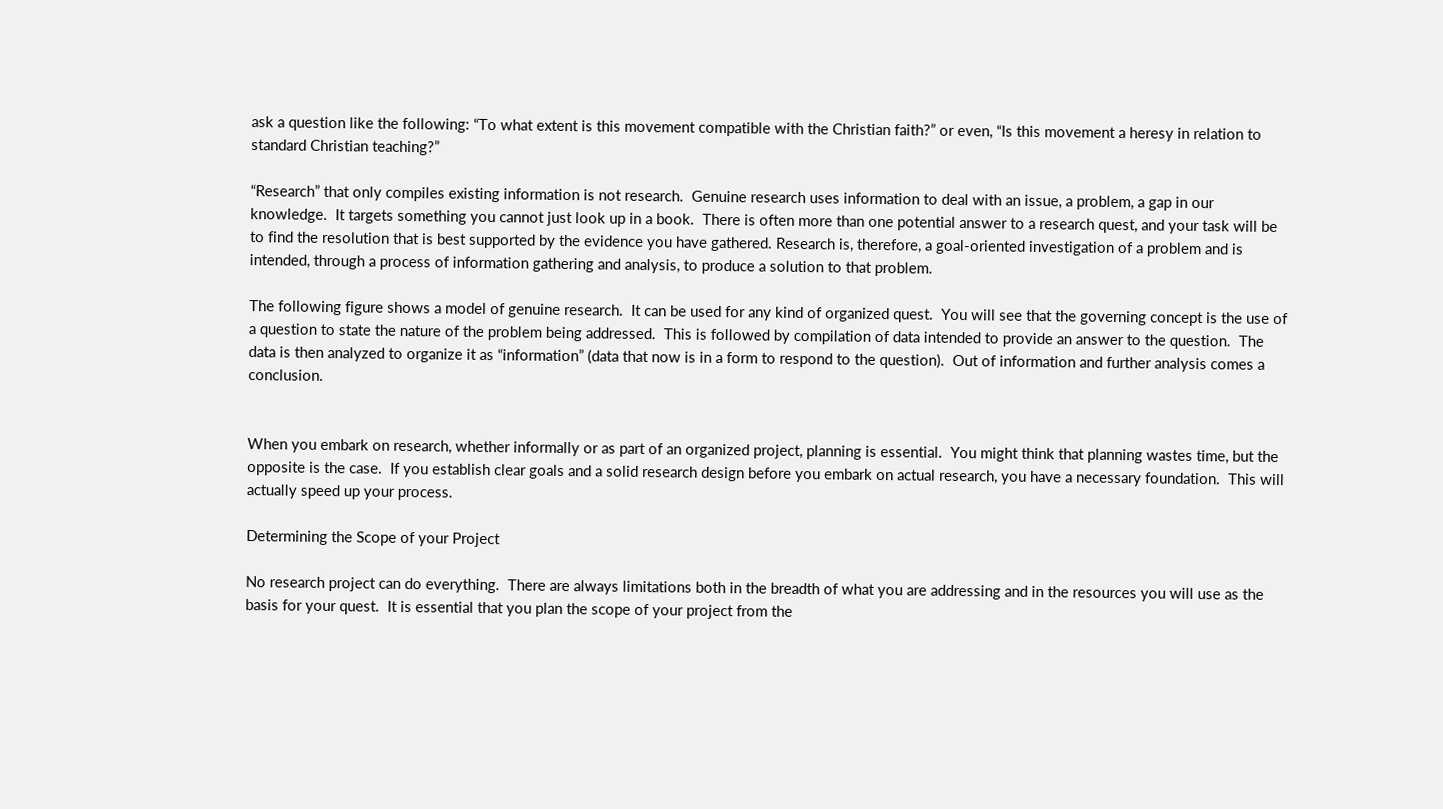ask a question like the following: “To what extent is this movement compatible with the Christian faith?” or even, “Is this movement a heresy in relation to standard Christian teaching?”

“Research” that only compiles existing information is not research.  Genuine research uses information to deal with an issue, a problem, a gap in our knowledge.  It targets something you cannot just look up in a book.  There is often more than one potential answer to a research quest, and your task will be to find the resolution that is best supported by the evidence you have gathered. Research is, therefore, a goal-oriented investigation of a problem and is intended, through a process of information gathering and analysis, to produce a solution to that problem.

The following figure shows a model of genuine research.  It can be used for any kind of organized quest.  You will see that the governing concept is the use of a question to state the nature of the problem being addressed.  This is followed by compilation of data intended to provide an answer to the question.  The data is then analyzed to organize it as “information” (data that now is in a form to respond to the question).  Out of information and further analysis comes a conclusion.


When you embark on research, whether informally or as part of an organized project, planning is essential.  You might think that planning wastes time, but the opposite is the case.  If you establish clear goals and a solid research design before you embark on actual research, you have a necessary foundation.  This will actually speed up your process.

Determining the Scope of your Project

No research project can do everything.  There are always limitations both in the breadth of what you are addressing and in the resources you will use as the basis for your quest.  It is essential that you plan the scope of your project from the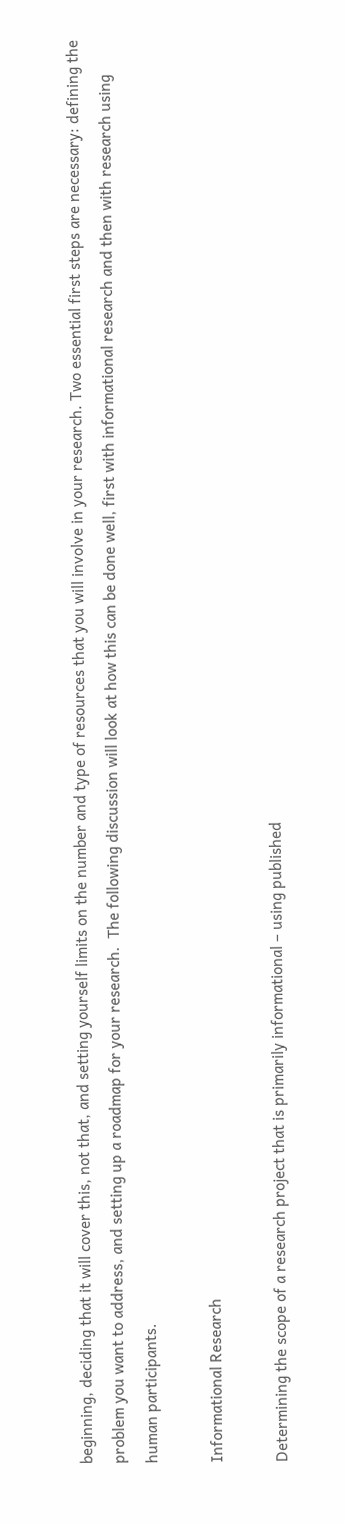beginning, deciding that it will cover this, not that, and setting yourself limits on the number and type of resources that you will involve in your research. Two essential first steps are necessary: defining the problem you want to address, and setting up a roadmap for your research.  The following discussion will look at how this can be done well, first with informational research and then with research using human participants.

Informational Research

Determining the scope of a research project that is primarily informational – using published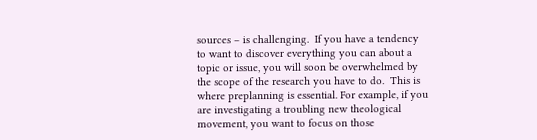sources – is challenging.  If you have a tendency to want to discover everything you can about a topic or issue, you will soon be overwhelmed by the scope of the research you have to do.  This is where preplanning is essential. For example, if you are investigating a troubling new theological movement, you want to focus on those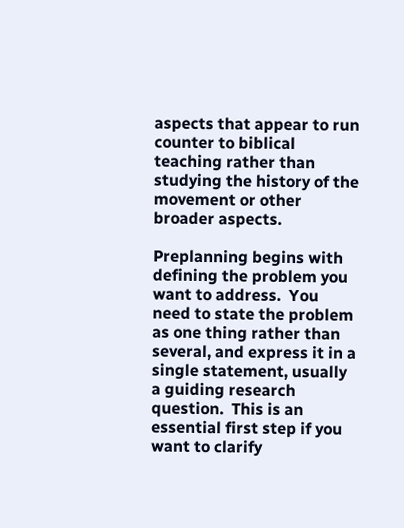aspects that appear to run counter to biblical teaching rather than studying the history of the movement or other broader aspects.

Preplanning begins with defining the problem you want to address.  You need to state the problem as one thing rather than several, and express it in a single statement, usually a guiding research question.  This is an essential first step if you want to clarify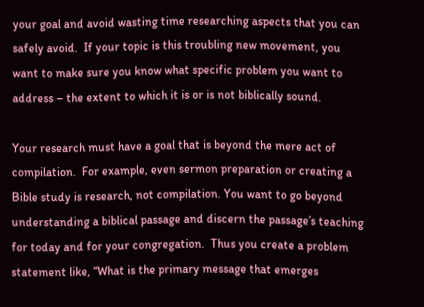your goal and avoid wasting time researching aspects that you can safely avoid.  If your topic is this troubling new movement, you want to make sure you know what specific problem you want to address – the extent to which it is or is not biblically sound.

Your research must have a goal that is beyond the mere act of compilation.  For example, even sermon preparation or creating a Bible study is research, not compilation. You want to go beyond understanding a biblical passage and discern the passage’s teaching for today and for your congregation.  Thus you create a problem statement like, “What is the primary message that emerges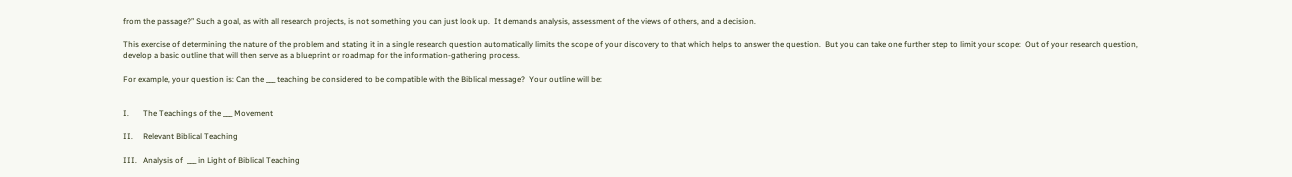from the passage?” Such a goal, as with all research projects, is not something you can just look up.  It demands analysis, assessment of the views of others, and a decision.

This exercise of determining the nature of the problem and stating it in a single research question automatically limits the scope of your discovery to that which helps to answer the question.  But you can take one further step to limit your scope:  Out of your research question, develop a basic outline that will then serve as a blueprint or roadmap for the information-gathering process.

For example, your question is: Can the ___ teaching be considered to be compatible with the Biblical message?  Your outline will be:


I.       The Teachings of the ___ Movement

II.     Relevant Biblical Teaching

III.   Analysis of  ___ in Light of Biblical Teaching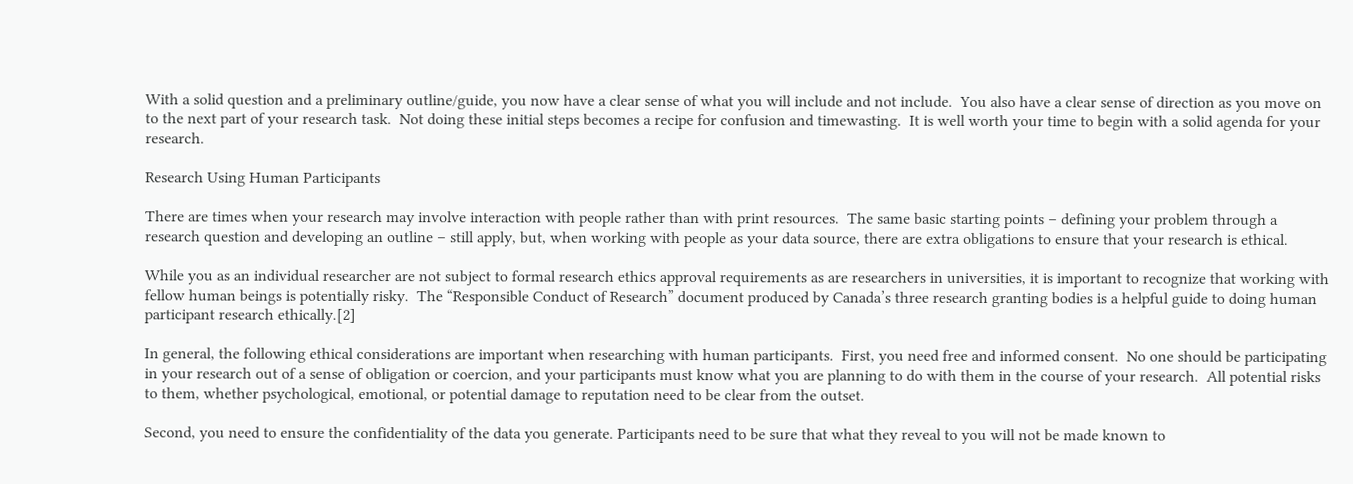With a solid question and a preliminary outline/guide, you now have a clear sense of what you will include and not include.  You also have a clear sense of direction as you move on to the next part of your research task.  Not doing these initial steps becomes a recipe for confusion and timewasting.  It is well worth your time to begin with a solid agenda for your research.

Research Using Human Participants

There are times when your research may involve interaction with people rather than with print resources.  The same basic starting points – defining your problem through a research question and developing an outline – still apply, but, when working with people as your data source, there are extra obligations to ensure that your research is ethical.

While you as an individual researcher are not subject to formal research ethics approval requirements as are researchers in universities, it is important to recognize that working with fellow human beings is potentially risky.  The “Responsible Conduct of Research” document produced by Canada’s three research granting bodies is a helpful guide to doing human participant research ethically.[2]

In general, the following ethical considerations are important when researching with human participants.  First, you need free and informed consent.  No one should be participating in your research out of a sense of obligation or coercion, and your participants must know what you are planning to do with them in the course of your research.  All potential risks to them, whether psychological, emotional, or potential damage to reputation need to be clear from the outset.

Second, you need to ensure the confidentiality of the data you generate. Participants need to be sure that what they reveal to you will not be made known to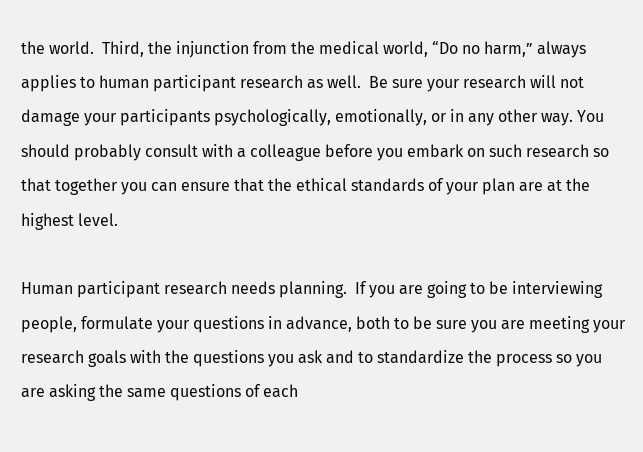the world.  Third, the injunction from the medical world, “Do no harm,” always applies to human participant research as well.  Be sure your research will not damage your participants psychologically, emotionally, or in any other way. You should probably consult with a colleague before you embark on such research so that together you can ensure that the ethical standards of your plan are at the highest level.

Human participant research needs planning.  If you are going to be interviewing people, formulate your questions in advance, both to be sure you are meeting your research goals with the questions you ask and to standardize the process so you are asking the same questions of each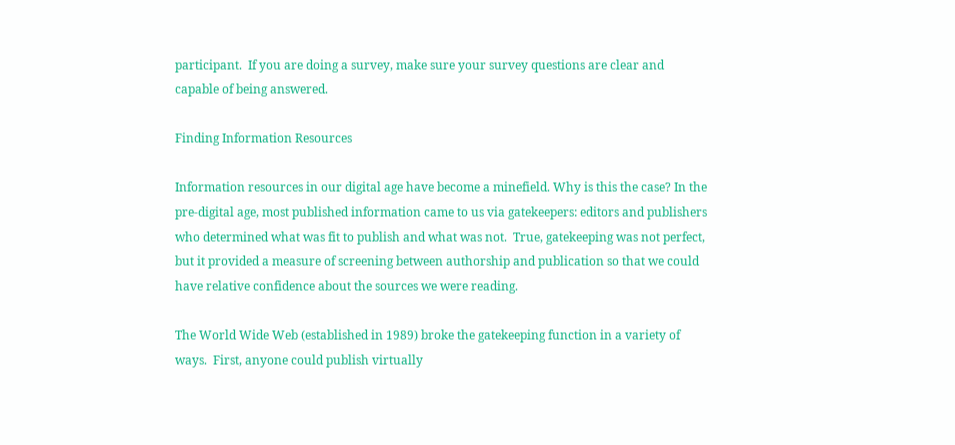participant.  If you are doing a survey, make sure your survey questions are clear and capable of being answered.

Finding Information Resources

Information resources in our digital age have become a minefield. Why is this the case? In the pre-digital age, most published information came to us via gatekeepers: editors and publishers who determined what was fit to publish and what was not.  True, gatekeeping was not perfect, but it provided a measure of screening between authorship and publication so that we could have relative confidence about the sources we were reading.

The World Wide Web (established in 1989) broke the gatekeeping function in a variety of ways.  First, anyone could publish virtually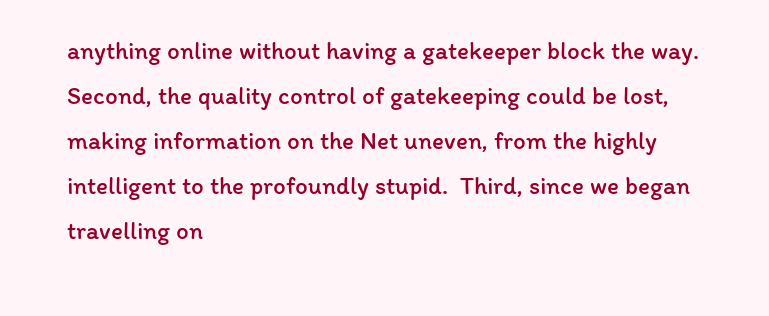anything online without having a gatekeeper block the way.  Second, the quality control of gatekeeping could be lost, making information on the Net uneven, from the highly intelligent to the profoundly stupid.  Third, since we began travelling on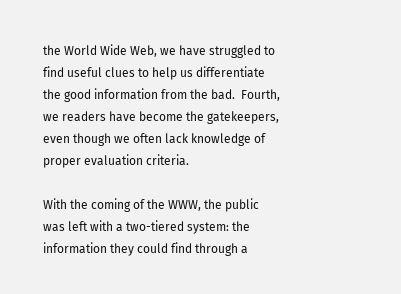the World Wide Web, we have struggled to find useful clues to help us differentiate the good information from the bad.  Fourth, we readers have become the gatekeepers, even though we often lack knowledge of proper evaluation criteria.

With the coming of the WWW, the public was left with a two-tiered system: the information they could find through a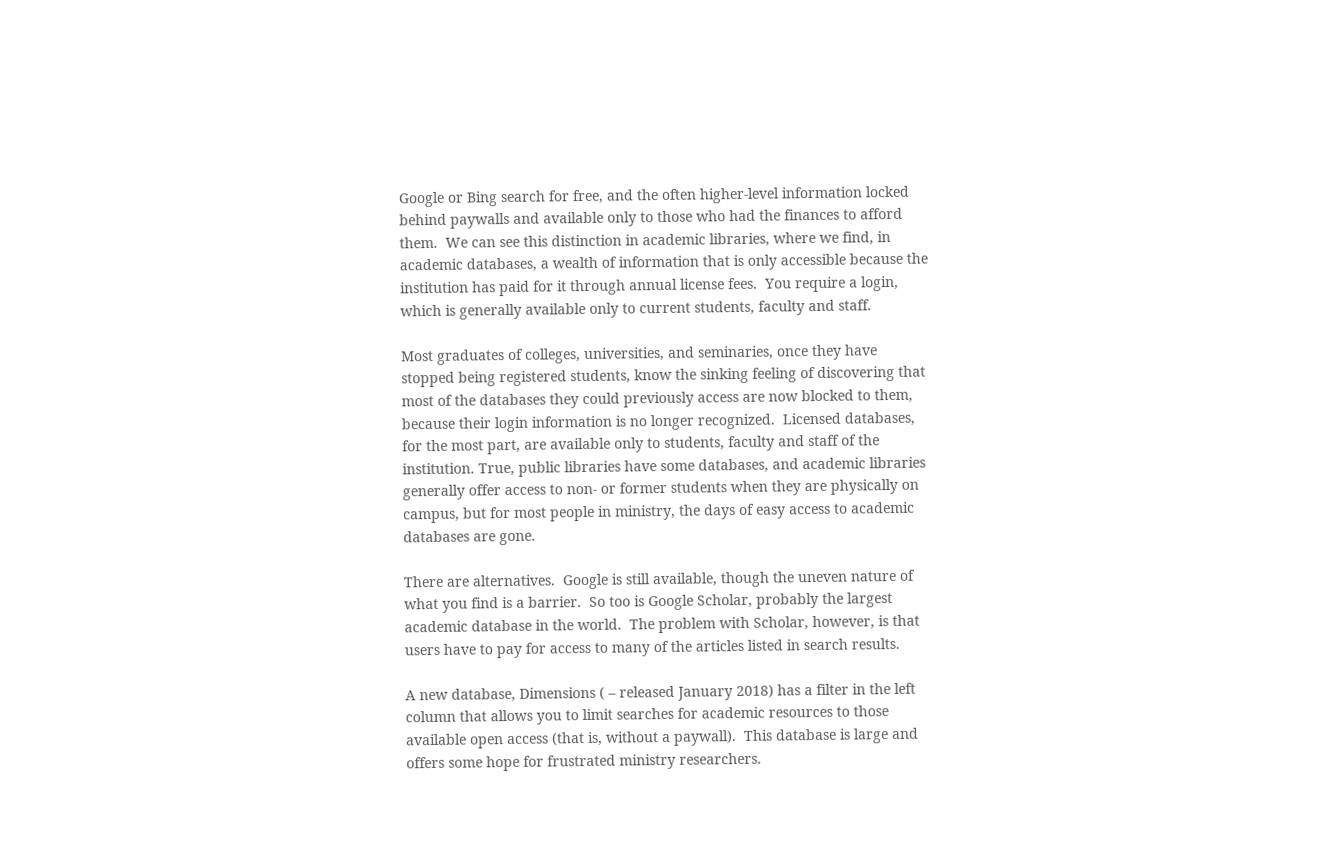Google or Bing search for free, and the often higher-level information locked behind paywalls and available only to those who had the finances to afford them.  We can see this distinction in academic libraries, where we find, in academic databases, a wealth of information that is only accessible because the institution has paid for it through annual license fees.  You require a login, which is generally available only to current students, faculty and staff.

Most graduates of colleges, universities, and seminaries, once they have stopped being registered students, know the sinking feeling of discovering that most of the databases they could previously access are now blocked to them, because their login information is no longer recognized.  Licensed databases, for the most part, are available only to students, faculty and staff of the institution. True, public libraries have some databases, and academic libraries generally offer access to non- or former students when they are physically on campus, but for most people in ministry, the days of easy access to academic databases are gone.

There are alternatives.  Google is still available, though the uneven nature of what you find is a barrier.  So too is Google Scholar, probably the largest academic database in the world.  The problem with Scholar, however, is that users have to pay for access to many of the articles listed in search results.

A new database, Dimensions ( – released January 2018) has a filter in the left column that allows you to limit searches for academic resources to those available open access (that is, without a paywall).  This database is large and offers some hope for frustrated ministry researchers.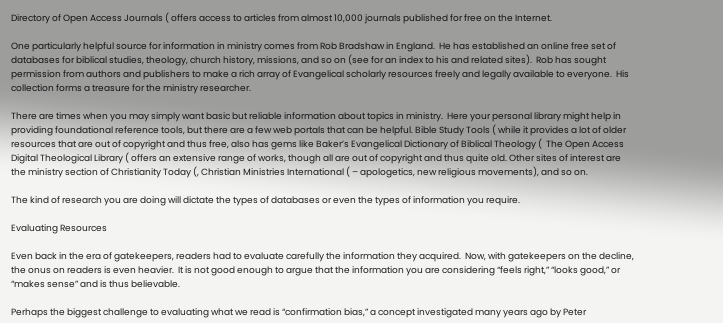Directory of Open Access Journals ( offers access to articles from almost 10,000 journals published for free on the Internet.

One particularly helpful source for information in ministry comes from Rob Bradshaw in England.  He has established an online free set of databases for biblical studies, theology, church history, missions, and so on (see for an index to his and related sites).  Rob has sought permission from authors and publishers to make a rich array of Evangelical scholarly resources freely and legally available to everyone.  His collection forms a treasure for the ministry researcher.

There are times when you may simply want basic but reliable information about topics in ministry.  Here your personal library might help in providing foundational reference tools, but there are a few web portals that can be helpful. Bible Study Tools ( while it provides a lot of older resources that are out of copyright and thus free, also has gems like Baker’s Evangelical Dictionary of Biblical Theology (  The Open Access Digital Theological Library ( offers an extensive range of works, though all are out of copyright and thus quite old. Other sites of interest are the ministry section of Christianity Today (, Christian Ministries International ( – apologetics, new religious movements), and so on.

The kind of research you are doing will dictate the types of databases or even the types of information you require.

Evaluating Resources

Even back in the era of gatekeepers, readers had to evaluate carefully the information they acquired.  Now, with gatekeepers on the decline, the onus on readers is even heavier.  It is not good enough to argue that the information you are considering “feels right,” “looks good,” or “makes sense” and is thus believable.

Perhaps the biggest challenge to evaluating what we read is “confirmation bias,” a concept investigated many years ago by Peter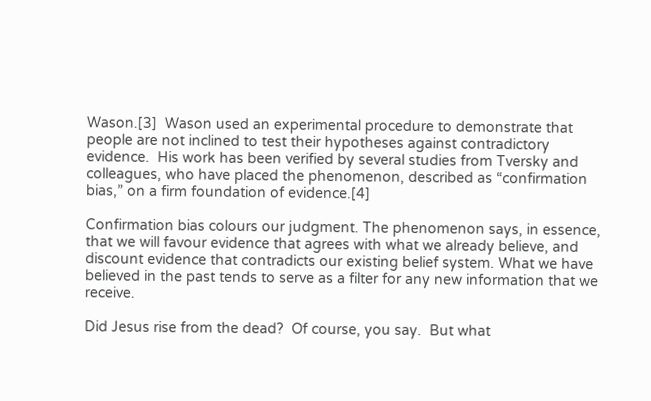Wason.[3]  Wason used an experimental procedure to demonstrate that people are not inclined to test their hypotheses against contradictory evidence.  His work has been verified by several studies from Tversky and colleagues, who have placed the phenomenon, described as “confirmation bias,” on a firm foundation of evidence.[4]

Confirmation bias colours our judgment. The phenomenon says, in essence, that we will favour evidence that agrees with what we already believe, and discount evidence that contradicts our existing belief system. What we have believed in the past tends to serve as a filter for any new information that we receive.

Did Jesus rise from the dead?  Of course, you say.  But what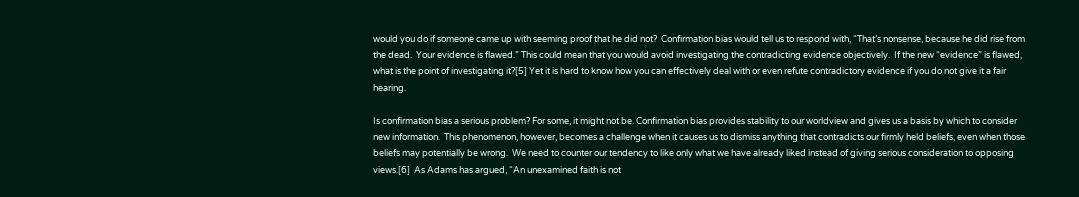would you do if someone came up with seeming proof that he did not?  Confirmation bias would tell us to respond with, “That’s nonsense, because he did rise from the dead.  Your evidence is flawed.” This could mean that you would avoid investigating the contradicting evidence objectively.  If the new “evidence” is flawed, what is the point of investigating it?[5] Yet it is hard to know how you can effectively deal with or even refute contradictory evidence if you do not give it a fair hearing.

Is confirmation bias a serious problem? For some, it might not be. Confirmation bias provides stability to our worldview and gives us a basis by which to consider new information.  This phenomenon, however, becomes a challenge when it causes us to dismiss anything that contradicts our firmly held beliefs, even when those beliefs may potentially be wrong.  We need to counter our tendency to like only what we have already liked instead of giving serious consideration to opposing views.[6]  As Adams has argued, “An unexamined faith is not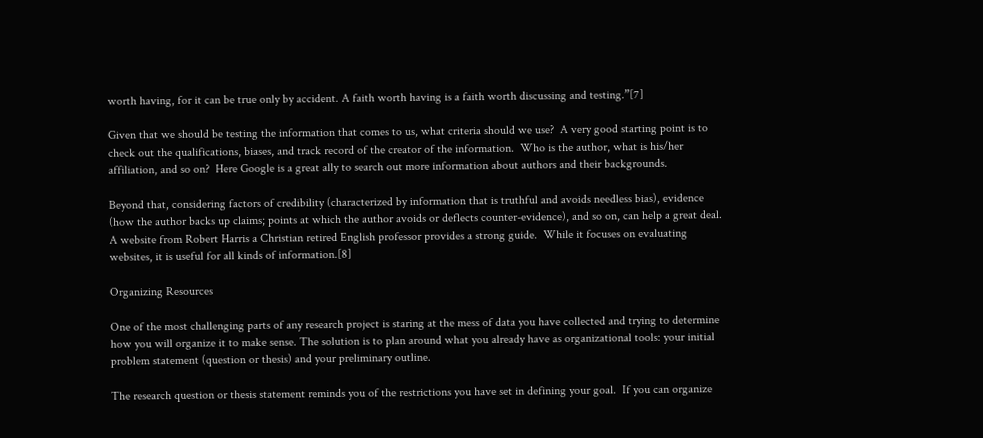worth having, for it can be true only by accident. A faith worth having is a faith worth discussing and testing.”[7]

Given that we should be testing the information that comes to us, what criteria should we use?  A very good starting point is to check out the qualifications, biases, and track record of the creator of the information.  Who is the author, what is his/her affiliation, and so on?  Here Google is a great ally to search out more information about authors and their backgrounds.

Beyond that, considering factors of credibility (characterized by information that is truthful and avoids needless bias), evidence (how the author backs up claims; points at which the author avoids or deflects counter-evidence), and so on, can help a great deal.  A website from Robert Harris a Christian retired English professor provides a strong guide.  While it focuses on evaluating websites, it is useful for all kinds of information.[8]

Organizing Resources

One of the most challenging parts of any research project is staring at the mess of data you have collected and trying to determine how you will organize it to make sense. The solution is to plan around what you already have as organizational tools: your initial problem statement (question or thesis) and your preliminary outline.

The research question or thesis statement reminds you of the restrictions you have set in defining your goal.  If you can organize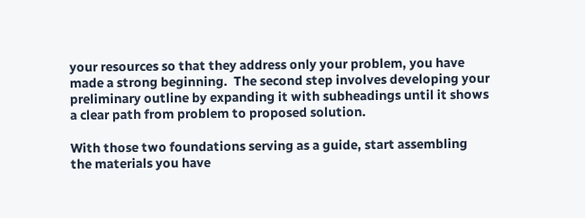your resources so that they address only your problem, you have made a strong beginning.  The second step involves developing your preliminary outline by expanding it with subheadings until it shows a clear path from problem to proposed solution.

With those two foundations serving as a guide, start assembling the materials you have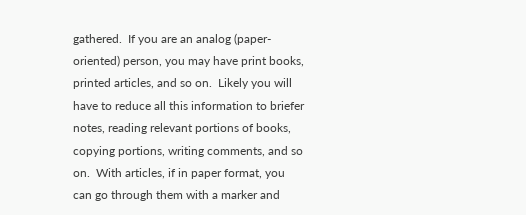gathered.  If you are an analog (paper-oriented) person, you may have print books, printed articles, and so on.  Likely you will have to reduce all this information to briefer notes, reading relevant portions of books, copying portions, writing comments, and so on.  With articles, if in paper format, you can go through them with a marker and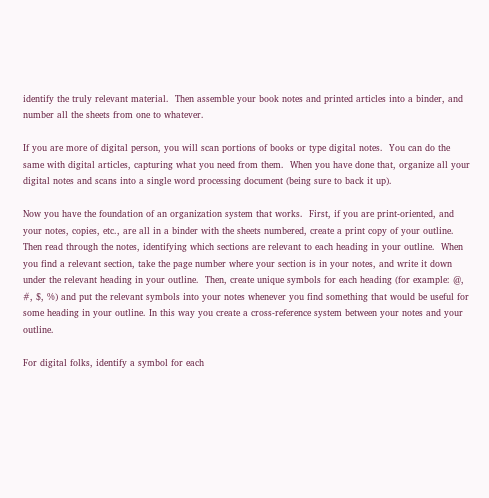identify the truly relevant material.  Then assemble your book notes and printed articles into a binder, and number all the sheets from one to whatever.

If you are more of digital person, you will scan portions of books or type digital notes.  You can do the same with digital articles, capturing what you need from them.  When you have done that, organize all your digital notes and scans into a single word processing document (being sure to back it up).

Now you have the foundation of an organization system that works.  First, if you are print-oriented, and your notes, copies, etc., are all in a binder with the sheets numbered, create a print copy of your outline.  Then read through the notes, identifying which sections are relevant to each heading in your outline.  When you find a relevant section, take the page number where your section is in your notes, and write it down under the relevant heading in your outline.  Then, create unique symbols for each heading (for example: @, #, $, %) and put the relevant symbols into your notes whenever you find something that would be useful for some heading in your outline. In this way you create a cross-reference system between your notes and your outline.

For digital folks, identify a symbol for each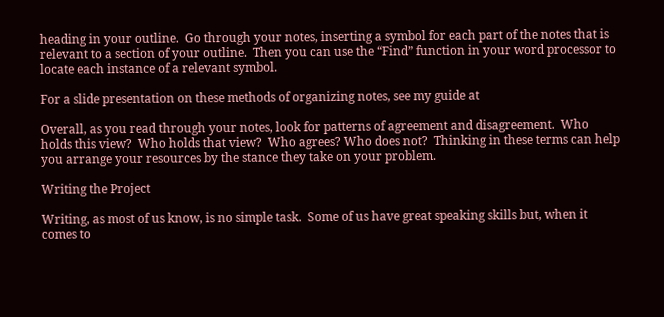heading in your outline.  Go through your notes, inserting a symbol for each part of the notes that is relevant to a section of your outline.  Then you can use the “Find” function in your word processor to locate each instance of a relevant symbol.

For a slide presentation on these methods of organizing notes, see my guide at

Overall, as you read through your notes, look for patterns of agreement and disagreement.  Who holds this view?  Who holds that view?  Who agrees? Who does not?  Thinking in these terms can help you arrange your resources by the stance they take on your problem.

Writing the Project

Writing, as most of us know, is no simple task.  Some of us have great speaking skills but, when it comes to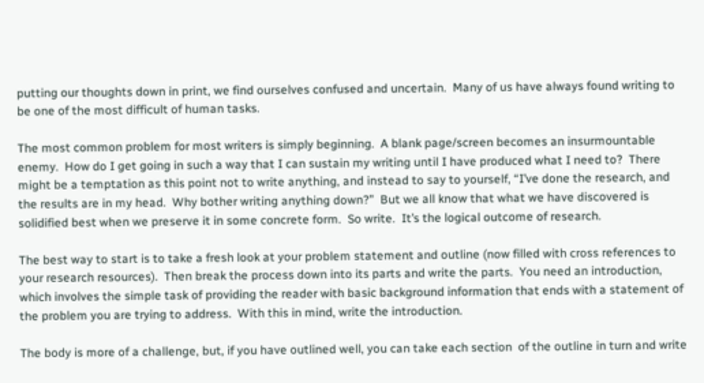putting our thoughts down in print, we find ourselves confused and uncertain.  Many of us have always found writing to be one of the most difficult of human tasks.

The most common problem for most writers is simply beginning.  A blank page/screen becomes an insurmountable enemy.  How do I get going in such a way that I can sustain my writing until I have produced what I need to?  There might be a temptation as this point not to write anything, and instead to say to yourself, “I’ve done the research, and the results are in my head.  Why bother writing anything down?”  But we all know that what we have discovered is solidified best when we preserve it in some concrete form.  So write.  It’s the logical outcome of research.

The best way to start is to take a fresh look at your problem statement and outline (now filled with cross references to your research resources).  Then break the process down into its parts and write the parts.  You need an introduction, which involves the simple task of providing the reader with basic background information that ends with a statement of the problem you are trying to address.  With this in mind, write the introduction.

The body is more of a challenge, but, if you have outlined well, you can take each section  of the outline in turn and write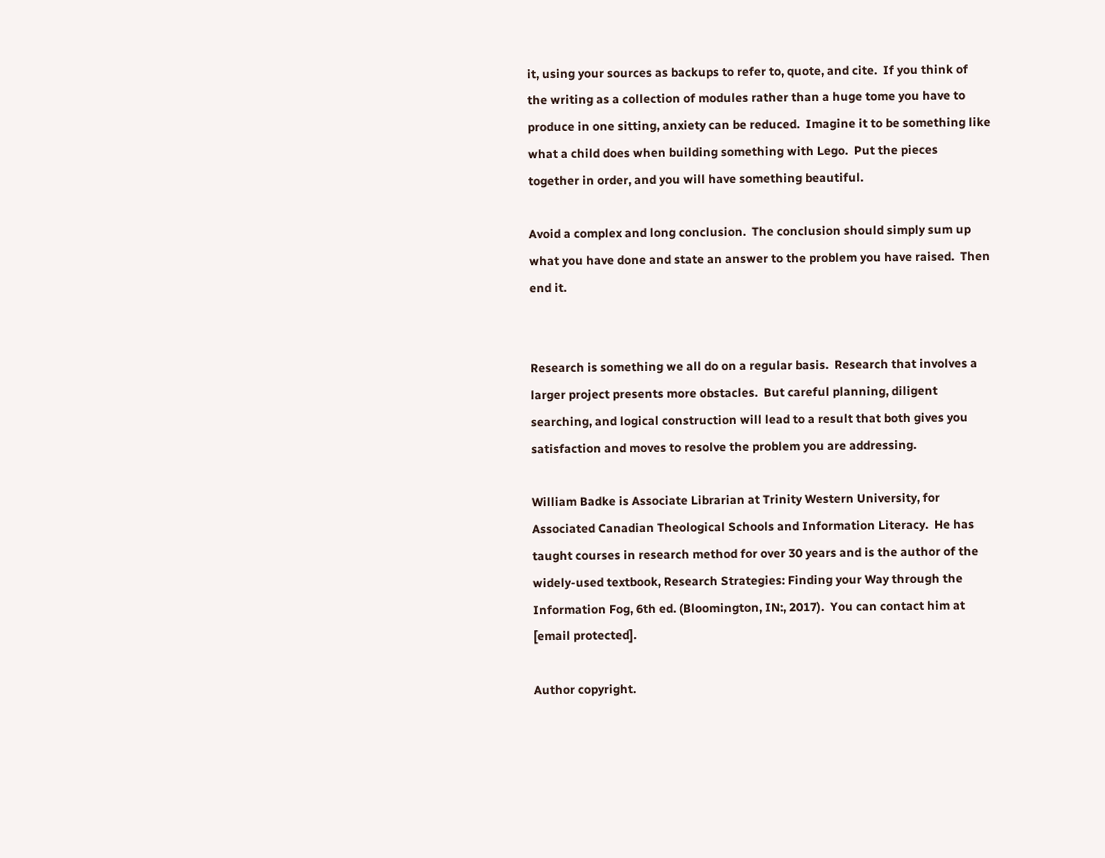it, using your sources as backups to refer to, quote, and cite.  If you think of the writing as a collection of modules rather than a huge tome you have to produce in one sitting, anxiety can be reduced.  Imagine it to be something like what a child does when building something with Lego.  Put the pieces together in order, and you will have something beautiful.

Avoid a complex and long conclusion.  The conclusion should simply sum up what you have done and state an answer to the problem you have raised.  Then end it.


Research is something we all do on a regular basis.  Research that involves a larger project presents more obstacles.  But careful planning, diligent searching, and logical construction will lead to a result that both gives you satisfaction and moves to resolve the problem you are addressing.

William Badke is Associate Librarian at Trinity Western University, for Associated Canadian Theological Schools and Information Literacy.  He has taught courses in research method for over 30 years and is the author of the widely-used textbook, Research Strategies: Finding your Way through the Information Fog, 6th ed. (Bloomington, IN:, 2017).  You can contact him at [email protected].

Author copyright.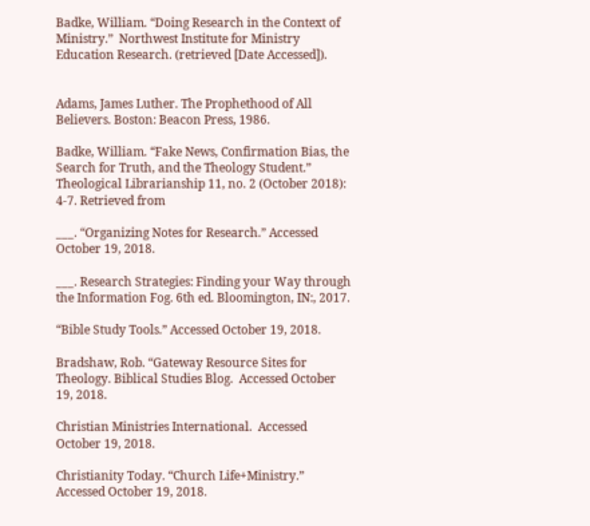Badke, William. “Doing Research in the Context of Ministry.”  Northwest Institute for Ministry Education Research. (retrieved [Date Accessed]).


Adams, James Luther. The Prophethood of All Believers. Boston: Beacon Press, 1986.

Badke, William. “Fake News, Confirmation Bias, the Search for Truth, and the Theology Student.” Theological Librarianship 11, no. 2 (October 2018): 4-7. Retrieved from

___. “Organizing Notes for Research.” Accessed October 19, 2018.

___. Research Strategies: Finding your Way through the Information Fog. 6th ed. Bloomington, IN:, 2017.

“Bible Study Tools.” Accessed October 19, 2018.

Bradshaw, Rob. “Gateway Resource Sites for Theology. Biblical Studies Blog.  Accessed October 19, 2018.

Christian Ministries International.  Accessed October 19, 2018.

Christianity Today. “Church Life+Ministry.” Accessed October 19, 2018.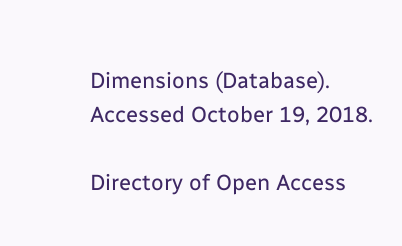Dimensions (Database). Accessed October 19, 2018.

Directory of Open Access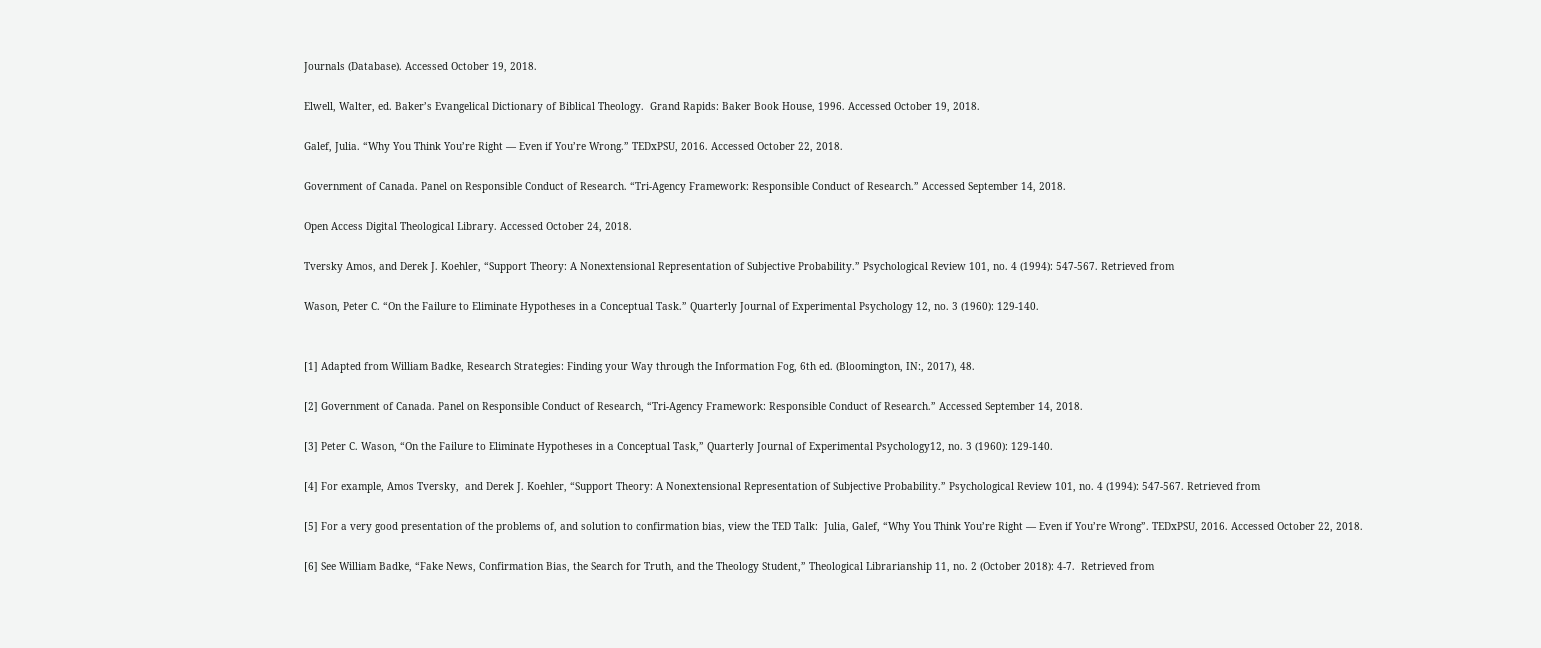Journals (Database). Accessed October 19, 2018.

Elwell, Walter, ed. Baker’s Evangelical Dictionary of Biblical Theology.  Grand Rapids: Baker Book House, 1996. Accessed October 19, 2018.

Galef, Julia. “Why You Think You’re Right — Even if You’re Wrong.” TEDxPSU, 2016. Accessed October 22, 2018.

Government of Canada. Panel on Responsible Conduct of Research. “Tri-Agency Framework: Responsible Conduct of Research.” Accessed September 14, 2018.

Open Access Digital Theological Library. Accessed October 24, 2018.

Tversky Amos, and Derek J. Koehler, “Support Theory: A Nonextensional Representation of Subjective Probability.” Psychological Review 101, no. 4 (1994): 547-567. Retrieved from

Wason, Peter C. “On the Failure to Eliminate Hypotheses in a Conceptual Task.” Quarterly Journal of Experimental Psychology 12, no. 3 (1960): 129-140.


[1] Adapted from William Badke, Research Strategies: Finding your Way through the Information Fog, 6th ed. (Bloomington, IN:, 2017), 48.

[2] Government of Canada. Panel on Responsible Conduct of Research, “Tri-Agency Framework: Responsible Conduct of Research.” Accessed September 14, 2018.

[3] Peter C. Wason, “On the Failure to Eliminate Hypotheses in a Conceptual Task,” Quarterly Journal of Experimental Psychology12, no. 3 (1960): 129-140.

[4] For example, Amos Tversky,  and Derek J. Koehler, “Support Theory: A Nonextensional Representation of Subjective Probability.” Psychological Review 101, no. 4 (1994): 547-567. Retrieved from

[5] For a very good presentation of the problems of, and solution to confirmation bias, view the TED Talk:  Julia, Galef, “Why You Think You’re Right — Even if You’re Wrong”. TEDxPSU, 2016. Accessed October 22, 2018.

[6] See William Badke, “Fake News, Confirmation Bias, the Search for Truth, and the Theology Student,” Theological Librarianship 11, no. 2 (October 2018): 4-7.  Retrieved from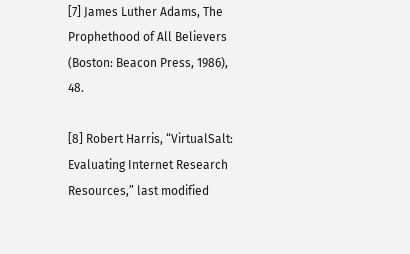[7] James Luther Adams, The Prophethood of All Believers (Boston: Beacon Press, 1986), 48.

[8] Robert Harris, “VirtualSalt: Evaluating Internet Research Resources,” last modified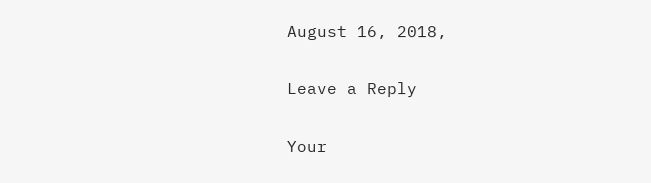August 16, 2018,

Leave a Reply

Your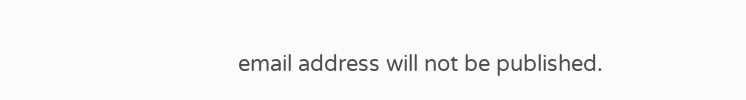email address will not be published.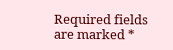Required fields are marked *